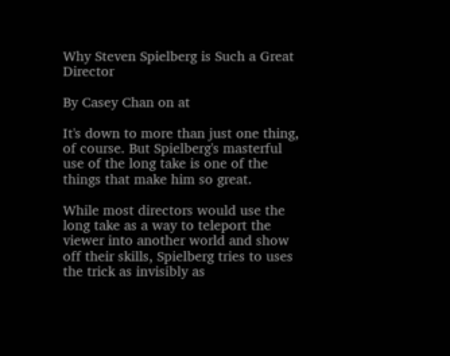Why Steven Spielberg is Such a Great Director

By Casey Chan on at

It's down to more than just one thing, of course. But Spielberg's masterful use of the long take is one of the things that make him so great.

While most directors would use the long take as a way to teleport the viewer into another world and show off their skills, Spielberg tries to uses the trick as invisibly as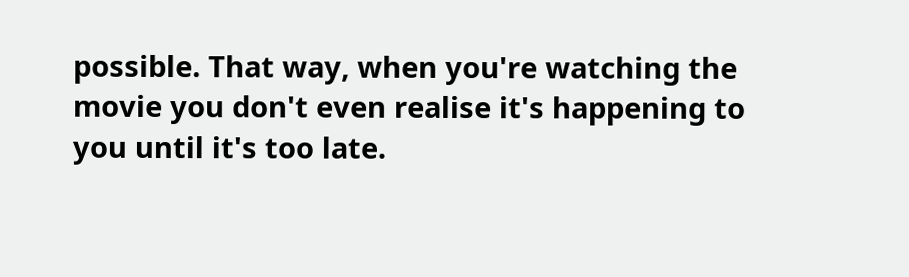possible. That way, when you're watching the movie you don't even realise it's happening to you until it's too late.